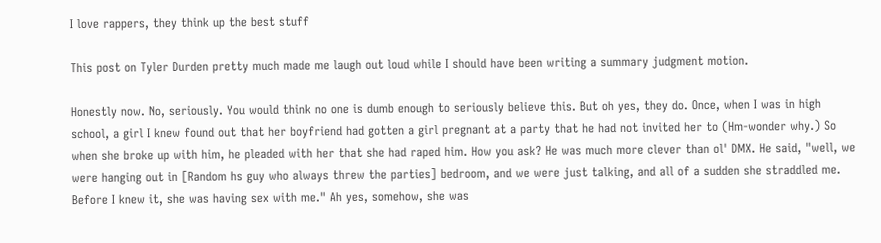I love rappers, they think up the best stuff

This post on Tyler Durden pretty much made me laugh out loud while I should have been writing a summary judgment motion.

Honestly now. No, seriously. You would think no one is dumb enough to seriously believe this. But oh yes, they do. Once, when I was in high school, a girl I knew found out that her boyfriend had gotten a girl pregnant at a party that he had not invited her to (Hm-wonder why.) So when she broke up with him, he pleaded with her that she had raped him. How you ask? He was much more clever than ol' DMX. He said, "well, we were hanging out in [Random hs guy who always threw the parties] bedroom, and we were just talking, and all of a sudden she straddled me. Before I knew it, she was having sex with me." Ah yes, somehow, she was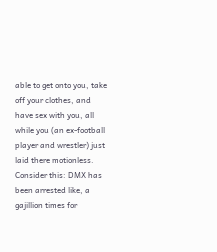able to get onto you, take off your clothes, and have sex with you, all while you (an ex-football player and wrestler) just laid there motionless. Consider this: DMX has been arrested like, a gajillion times for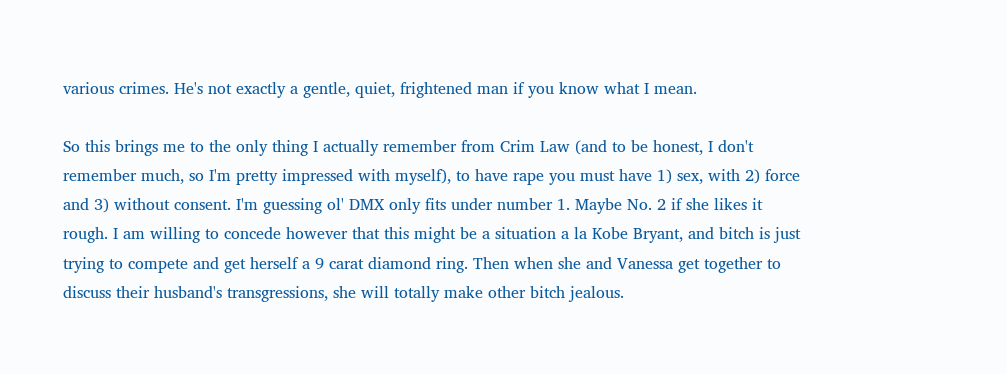various crimes. He's not exactly a gentle, quiet, frightened man if you know what I mean.

So this brings me to the only thing I actually remember from Crim Law (and to be honest, I don't remember much, so I'm pretty impressed with myself), to have rape you must have 1) sex, with 2) force and 3) without consent. I'm guessing ol' DMX only fits under number 1. Maybe No. 2 if she likes it rough. I am willing to concede however that this might be a situation a la Kobe Bryant, and bitch is just trying to compete and get herself a 9 carat diamond ring. Then when she and Vanessa get together to discuss their husband's transgressions, she will totally make other bitch jealous.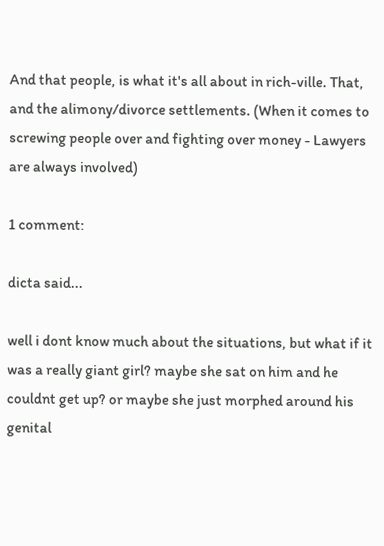And that people, is what it's all about in rich-ville. That, and the alimony/divorce settlements. (When it comes to screwing people over and fighting over money - Lawyers are always involved)

1 comment:

dicta said...

well i dont know much about the situations, but what if it was a really giant girl? maybe she sat on him and he couldnt get up? or maybe she just morphed around his genital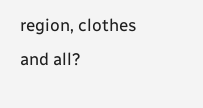region, clothes and all?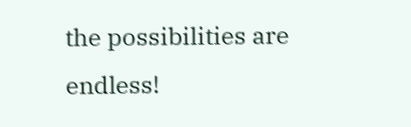the possibilities are endless!